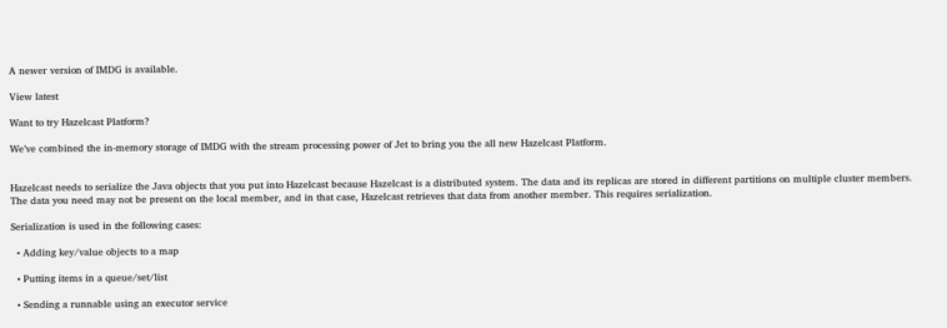A newer version of IMDG is available.

View latest

Want to try Hazelcast Platform?

We’ve combined the in-memory storage of IMDG with the stream processing power of Jet to bring you the all new Hazelcast Platform.


Hazelcast needs to serialize the Java objects that you put into Hazelcast because Hazelcast is a distributed system. The data and its replicas are stored in different partitions on multiple cluster members. The data you need may not be present on the local member, and in that case, Hazelcast retrieves that data from another member. This requires serialization.

Serialization is used in the following cases:

  • Adding key/value objects to a map

  • Putting items in a queue/set/list

  • Sending a runnable using an executor service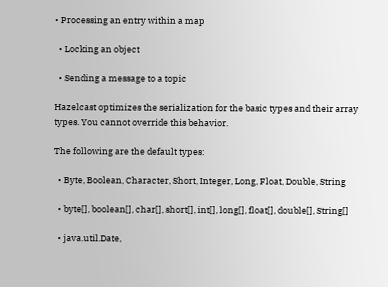• Processing an entry within a map

  • Locking an object

  • Sending a message to a topic

Hazelcast optimizes the serialization for the basic types and their array types. You cannot override this behavior.

The following are the default types:

  • Byte, Boolean, Character, Short, Integer, Long, Float, Double, String

  • byte[], boolean[], char[], short[], int[], long[], float[], double[], String[]

  • java.util.Date,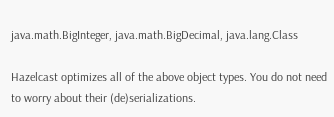java.math.BigInteger, java.math.BigDecimal, java.lang.Class

Hazelcast optimizes all of the above object types. You do not need to worry about their (de)serializations.